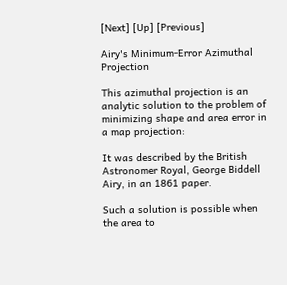[Next] [Up] [Previous]

Airy's Minimum-Error Azimuthal Projection

This azimuthal projection is an analytic solution to the problem of minimizing shape and area error in a map projection:

It was described by the British Astronomer Royal, George Biddell Airy, in an 1861 paper.

Such a solution is possible when the area to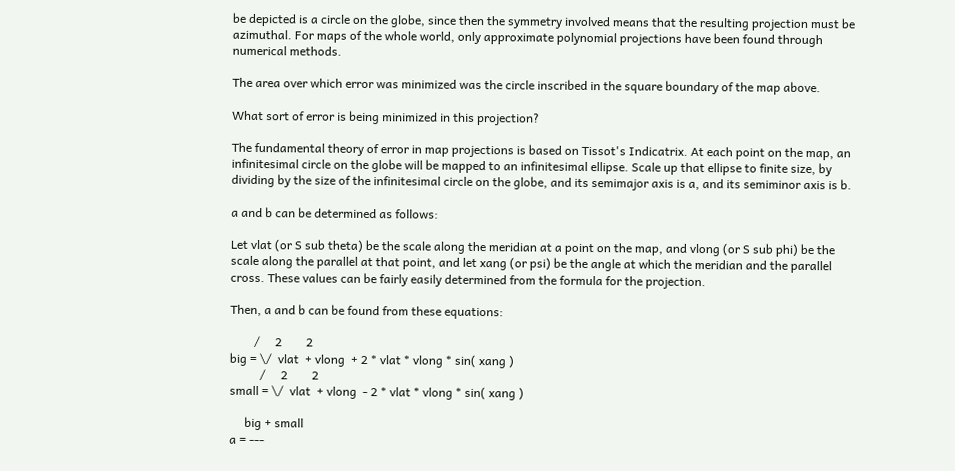be depicted is a circle on the globe, since then the symmetry involved means that the resulting projection must be azimuthal. For maps of the whole world, only approximate polynomial projections have been found through numerical methods.

The area over which error was minimized was the circle inscribed in the square boundary of the map above.

What sort of error is being minimized in this projection?

The fundamental theory of error in map projections is based on Tissot's Indicatrix. At each point on the map, an infinitesimal circle on the globe will be mapped to an infinitesimal ellipse. Scale up that ellipse to finite size, by dividing by the size of the infinitesimal circle on the globe, and its semimajor axis is a, and its semiminor axis is b.

a and b can be determined as follows:

Let vlat (or S sub theta) be the scale along the meridian at a point on the map, and vlong (or S sub phi) be the scale along the parallel at that point, and let xang (or psi) be the angle at which the meridian and the parallel cross. These values can be fairly easily determined from the formula for the projection.

Then, a and b can be found from these equations:

        /     2        2
big = \/  vlat  + vlong  + 2 * vlat * vlong * sin( xang )
          /     2        2
small = \/  vlat  + vlong  - 2 * vlat * vlong * sin( xang )

     big + small
a = ---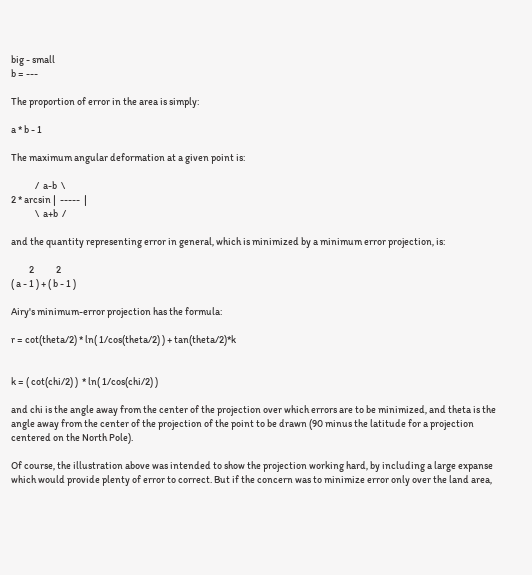big - small
b = ---

The proportion of error in the area is simply:

a * b - 1

The maximum angular deformation at a given point is:

            /  a-b  \
2 * arcsin |  -----  |
            \  a+b  /

and the quantity representing error in general, which is minimized by a minimum error projection, is:

         2           2
( a - 1 ) + ( b - 1 )

Airy's minimum-error projection has the formula:

r = cot(theta/2) * ln( 1/cos(theta/2) ) + tan(theta/2)*k


k = ( cot(chi/2) )  * ln( 1/cos(chi/2) )

and chi is the angle away from the center of the projection over which errors are to be minimized, and theta is the angle away from the center of the projection of the point to be drawn (90 minus the latitude for a projection centered on the North Pole).

Of course, the illustration above was intended to show the projection working hard, by including a large expanse which would provide plenty of error to correct. But if the concern was to minimize error only over the land area,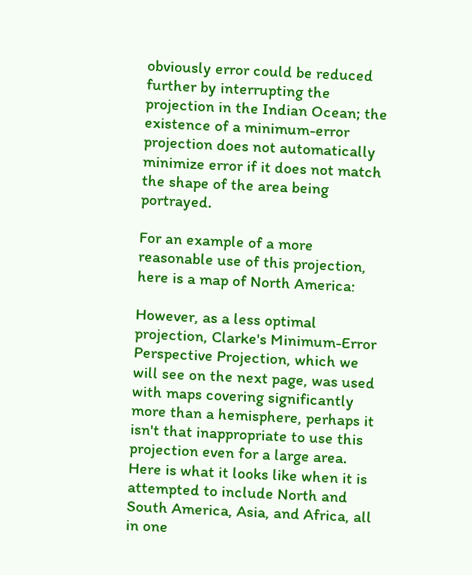obviously error could be reduced further by interrupting the projection in the Indian Ocean; the existence of a minimum-error projection does not automatically minimize error if it does not match the shape of the area being portrayed.

For an example of a more reasonable use of this projection, here is a map of North America:

However, as a less optimal projection, Clarke's Minimum-Error Perspective Projection, which we will see on the next page, was used with maps covering significantly more than a hemisphere, perhaps it isn't that inappropriate to use this projection even for a large area. Here is what it looks like when it is attempted to include North and South America, Asia, and Africa, all in one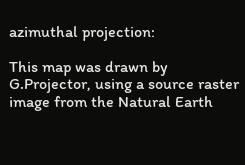azimuthal projection:

This map was drawn by G.Projector, using a source raster image from the Natural Earth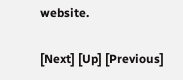website.

[Next] [Up] [Previous]